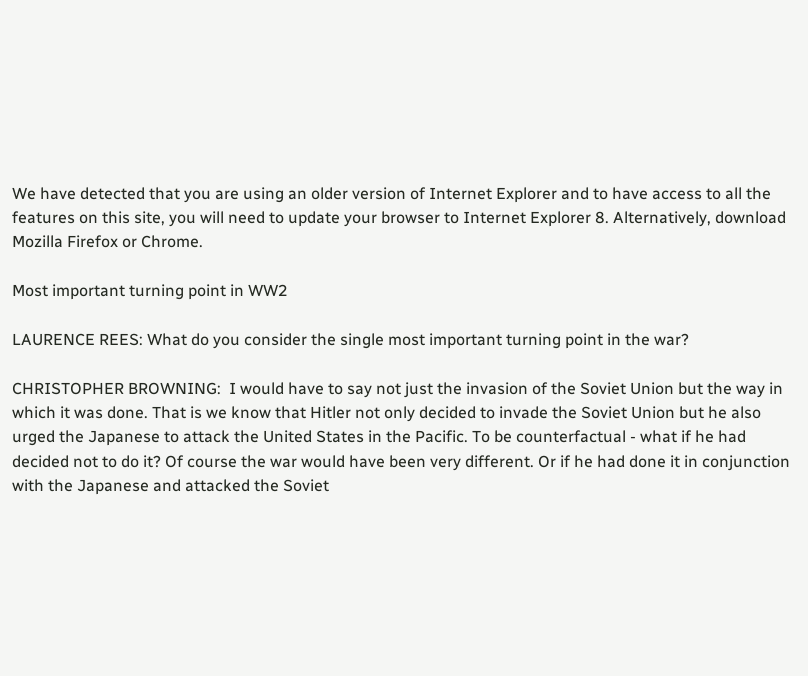We have detected that you are using an older version of Internet Explorer and to have access to all the features on this site, you will need to update your browser to Internet Explorer 8. Alternatively, download Mozilla Firefox or Chrome.

Most important turning point in WW2

LAURENCE REES: What do you consider the single most important turning point in the war?

CHRISTOPHER BROWNING:  I would have to say not just the invasion of the Soviet Union but the way in which it was done. That is we know that Hitler not only decided to invade the Soviet Union but he also urged the Japanese to attack the United States in the Pacific. To be counterfactual - what if he had decided not to do it? Of course the war would have been very different. Or if he had done it in conjunction with the Japanese and attacked the Soviet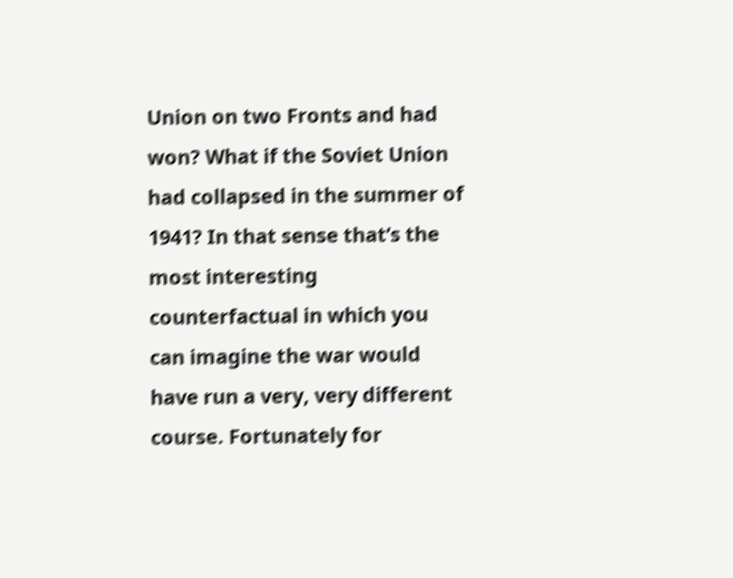Union on two Fronts and had won? What if the Soviet Union had collapsed in the summer of 1941? In that sense that’s the most interesting counterfactual in which you can imagine the war would have run a very, very different course. Fortunately for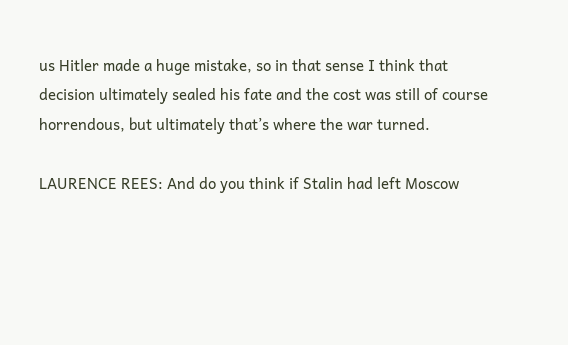us Hitler made a huge mistake, so in that sense I think that decision ultimately sealed his fate and the cost was still of course horrendous, but ultimately that’s where the war turned.

LAURENCE REES: And do you think if Stalin had left Moscow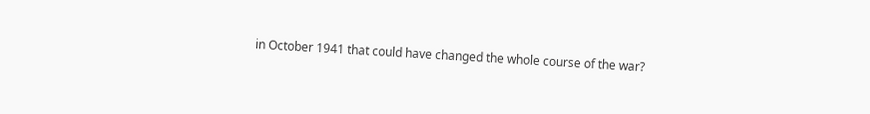in October 1941 that could have changed the whole course of the war?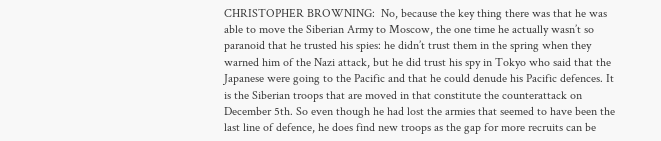CHRISTOPHER BROWNING:  No, because the key thing there was that he was able to move the Siberian Army to Moscow, the one time he actually wasn’t so paranoid that he trusted his spies: he didn’t trust them in the spring when they warned him of the Nazi attack, but he did trust his spy in Tokyo who said that the Japanese were going to the Pacific and that he could denude his Pacific defences. It is the Siberian troops that are moved in that constitute the counterattack on December 5th. So even though he had lost the armies that seemed to have been the last line of defence, he does find new troops as the gap for more recruits can be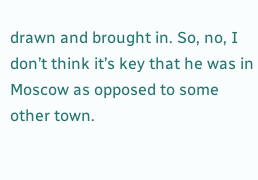drawn and brought in. So, no, I don’t think it’s key that he was in Moscow as opposed to some other town.